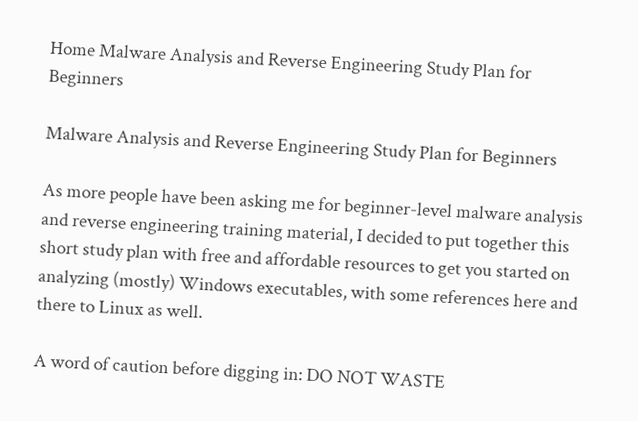Home Malware Analysis and Reverse Engineering Study Plan for Beginners

Malware Analysis and Reverse Engineering Study Plan for Beginners

As more people have been asking me for beginner-level malware analysis and reverse engineering training material, I decided to put together this short study plan with free and affordable resources to get you started on analyzing (mostly) Windows executables, with some references here and there to Linux as well.

A word of caution before digging in: DO NOT WASTE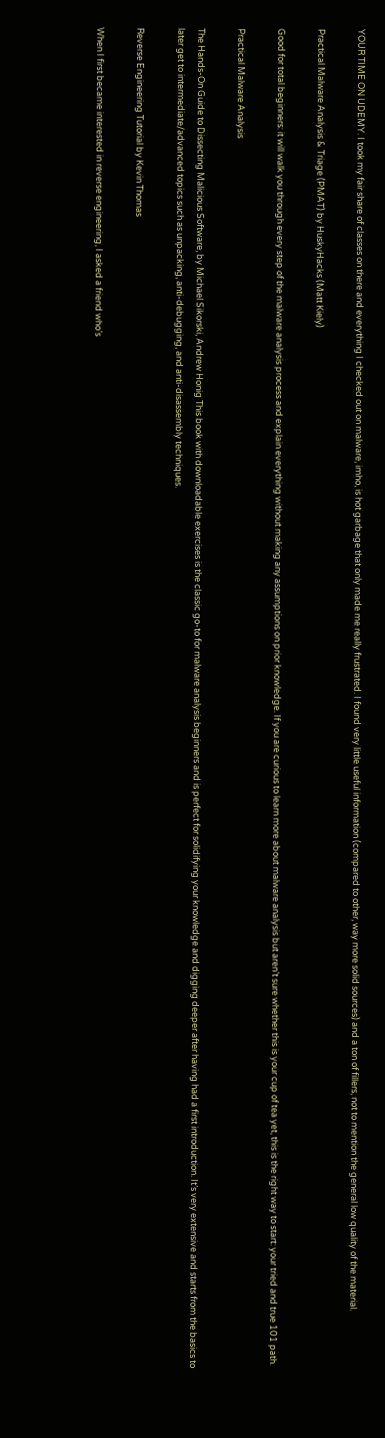YOUR TIME ON UDEMY. I took my fair share of classes on there and everything I checked out on malware, imho, is hot garbage that only made me really frustrated. I found very little useful information (compared to other, way more solid sources) and a ton of fillers, not to mention the general low quality of the material.

Practical Malware Analysis & Triage (PMAT) by HuskyHacks (Matt Kiely)

Good for total beginners: it will walk you through every step of the malware analysis process and explain everything without making any assumptions on prior knowledge. If you are curious to learn more about malware analysis but aren’t sure whether this is your cup of tea yet, this is the right way to start: your tried and true 101 path.

Practical Malware Analysis

The Hands-On Guide to Dissecting Malicious Software, by Michael Sikorski, Andrew Honig This book with downloadable exercises is the classic go-to for malware analysis beginners and is perfect for solidifying your knowledge and digging deeper after having had a first introduction. It’s very extensive and starts from the basics to later get to intermediate/advanced topics such as unpacking, anti-debugging, and anti-disassembly techniques.

Reverse Engineering Tutorial by Kevin Thomas

When I first became interested in reverse engineering, I asked a friend who’s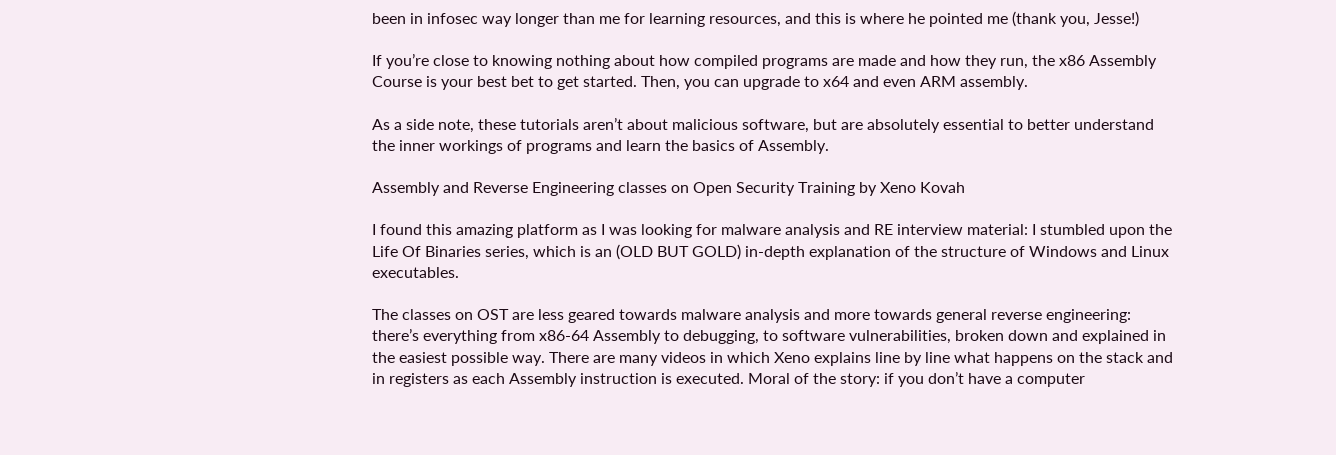been in infosec way longer than me for learning resources, and this is where he pointed me (thank you, Jesse!)

If you’re close to knowing nothing about how compiled programs are made and how they run, the x86 Assembly Course is your best bet to get started. Then, you can upgrade to x64 and even ARM assembly.

As a side note, these tutorials aren’t about malicious software, but are absolutely essential to better understand the inner workings of programs and learn the basics of Assembly.

Assembly and Reverse Engineering classes on Open Security Training by Xeno Kovah

I found this amazing platform as I was looking for malware analysis and RE interview material: I stumbled upon the Life Of Binaries series, which is an (OLD BUT GOLD) in-depth explanation of the structure of Windows and Linux executables.

The classes on OST are less geared towards malware analysis and more towards general reverse engineering: there’s everything from x86-64 Assembly to debugging, to software vulnerabilities, broken down and explained in the easiest possible way. There are many videos in which Xeno explains line by line what happens on the stack and in registers as each Assembly instruction is executed. Moral of the story: if you don’t have a computer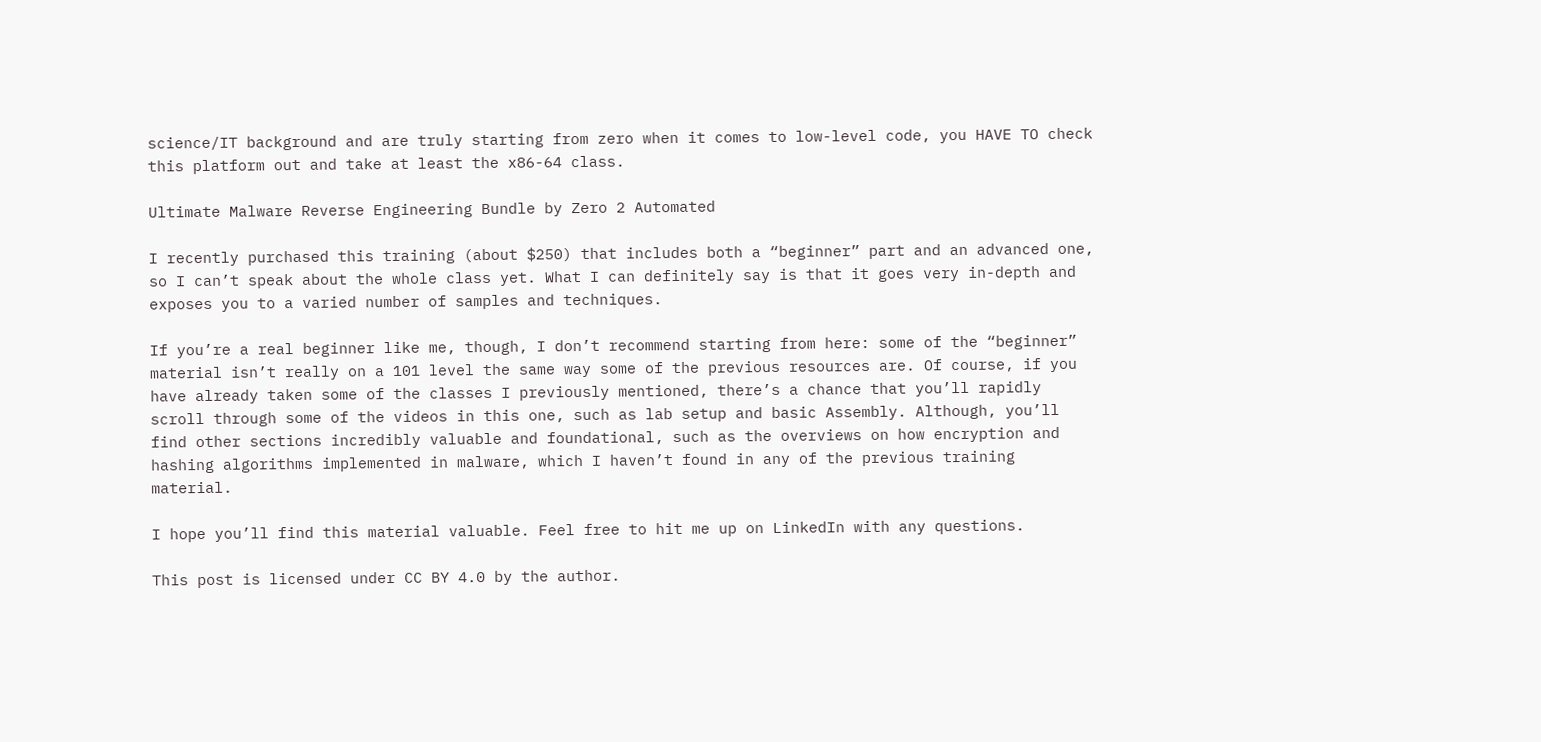science/IT background and are truly starting from zero when it comes to low-level code, you HAVE TO check this platform out and take at least the x86-64 class.

Ultimate Malware Reverse Engineering Bundle by Zero 2 Automated

I recently purchased this training (about $250) that includes both a “beginner” part and an advanced one, so I can’t speak about the whole class yet. What I can definitely say is that it goes very in-depth and exposes you to a varied number of samples and techniques.

If you’re a real beginner like me, though, I don’t recommend starting from here: some of the “beginner” material isn’t really on a 101 level the same way some of the previous resources are. Of course, if you have already taken some of the classes I previously mentioned, there’s a chance that you’ll rapidly scroll through some of the videos in this one, such as lab setup and basic Assembly. Although, you’ll find other sections incredibly valuable and foundational, such as the overviews on how encryption and hashing algorithms implemented in malware, which I haven’t found in any of the previous training material.

I hope you’ll find this material valuable. Feel free to hit me up on LinkedIn with any questions.

This post is licensed under CC BY 4.0 by the author.